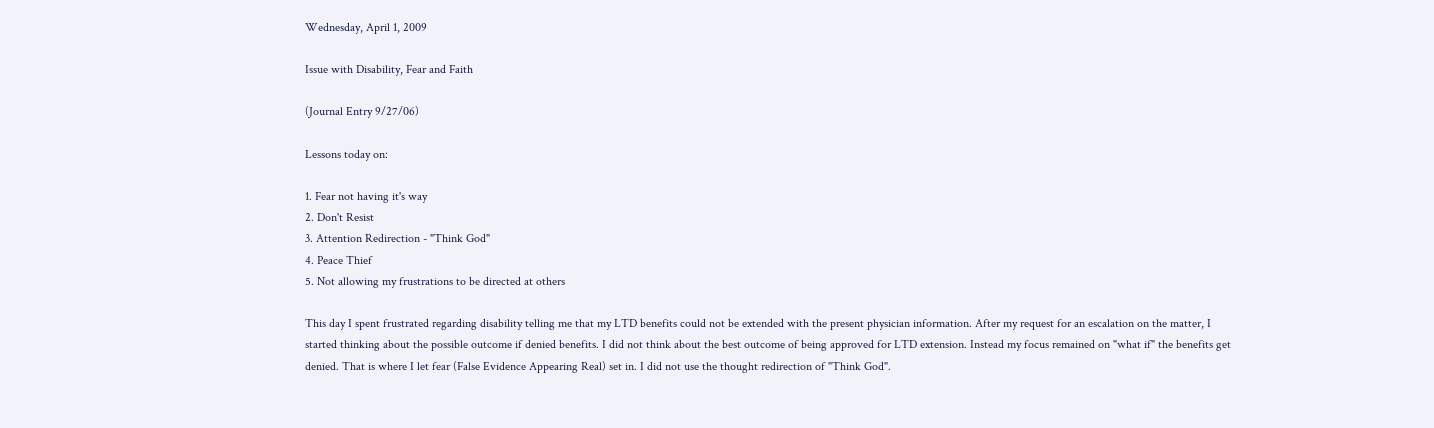Wednesday, April 1, 2009

Issue with Disability, Fear and Faith

(Journal Entry 9/27/06)

Lessons today on:

1. Fear not having it's way
2. Don't Resist
3. Attention Redirection - "Think God"
4. Peace Thief
5. Not allowing my frustrations to be directed at others

This day I spent frustrated regarding disability telling me that my LTD benefits could not be extended with the present physician information. After my request for an escalation on the matter, I started thinking about the possible outcome if denied benefits. I did not think about the best outcome of being approved for LTD extension. Instead my focus remained on "what if" the benefits get denied. That is where I let fear (False Evidence Appearing Real) set in. I did not use the thought redirection of "Think God".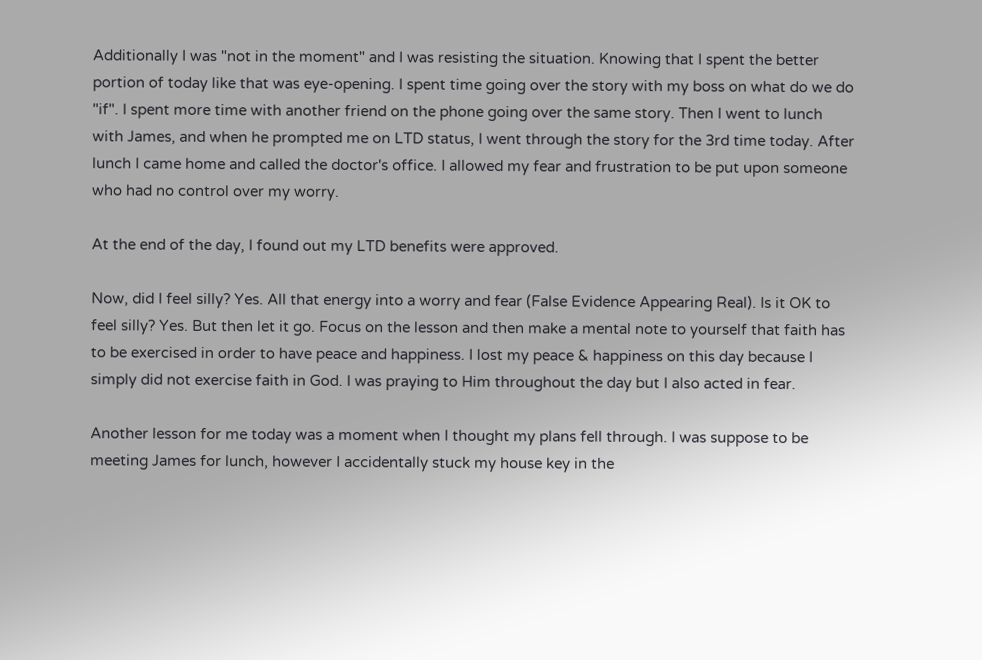Additionally I was "not in the moment" and I was resisting the situation. Knowing that I spent the better portion of today like that was eye-opening. I spent time going over the story with my boss on what do we do "if". I spent more time with another friend on the phone going over the same story. Then I went to lunch with James, and when he prompted me on LTD status, I went through the story for the 3rd time today. After lunch I came home and called the doctor's office. I allowed my fear and frustration to be put upon someone who had no control over my worry.

At the end of the day, I found out my LTD benefits were approved.

Now, did I feel silly? Yes. All that energy into a worry and fear (False Evidence Appearing Real). Is it OK to feel silly? Yes. But then let it go. Focus on the lesson and then make a mental note to yourself that faith has to be exercised in order to have peace and happiness. I lost my peace & happiness on this day because I simply did not exercise faith in God. I was praying to Him throughout the day but I also acted in fear.

Another lesson for me today was a moment when I thought my plans fell through. I was suppose to be meeting James for lunch, however I accidentally stuck my house key in the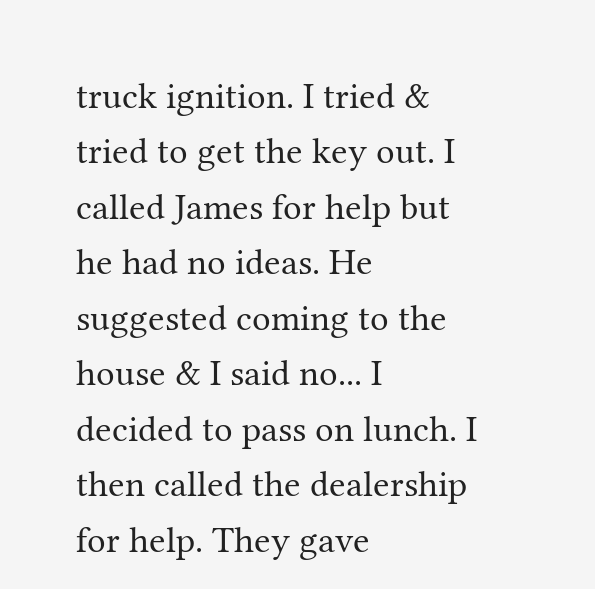truck ignition. I tried & tried to get the key out. I called James for help but he had no ideas. He suggested coming to the house & I said no... I decided to pass on lunch. I then called the dealership for help. They gave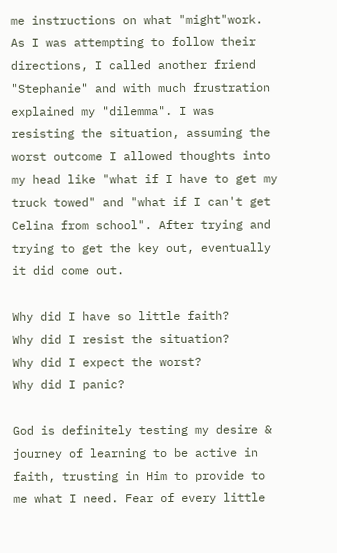me instructions on what "might"work. As I was attempting to follow their directions, I called another friend "Stephanie" and with much frustration explained my "dilemma". I was resisting the situation, assuming the worst outcome I allowed thoughts into my head like "what if I have to get my truck towed" and "what if I can't get Celina from school". After trying and trying to get the key out, eventually it did come out.

Why did I have so little faith?
Why did I resist the situation?
Why did I expect the worst?
Why did I panic?

God is definitely testing my desire & journey of learning to be active in faith, trusting in Him to provide to me what I need. Fear of every little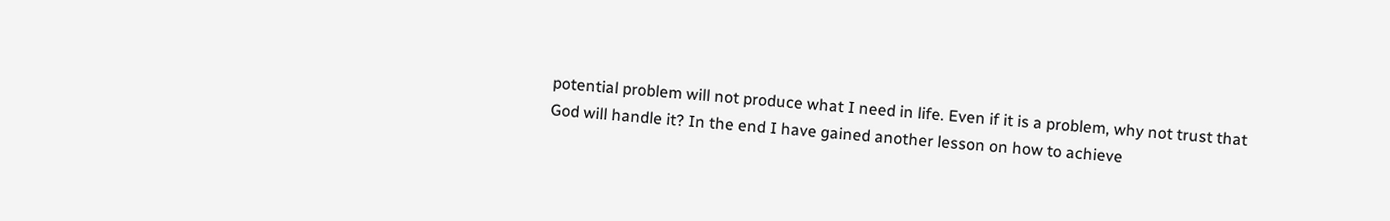potential problem will not produce what I need in life. Even if it is a problem, why not trust that God will handle it? In the end I have gained another lesson on how to achieve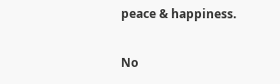peace & happiness.

No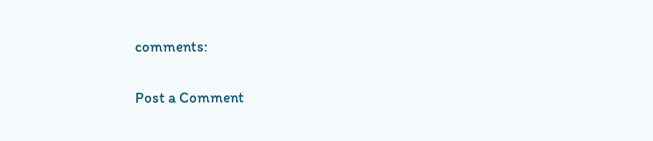comments:

Post a Comment